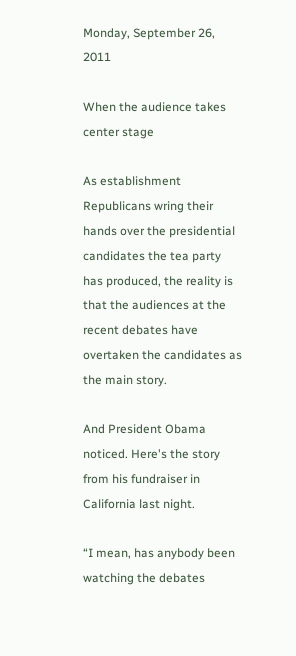Monday, September 26, 2011

When the audience takes center stage

As establishment Republicans wring their hands over the presidential candidates the tea party has produced, the reality is that the audiences at the recent debates have overtaken the candidates as the main story.

And President Obama noticed. Here's the story from his fundraiser in California last night.

“I mean, has anybody been watching the debates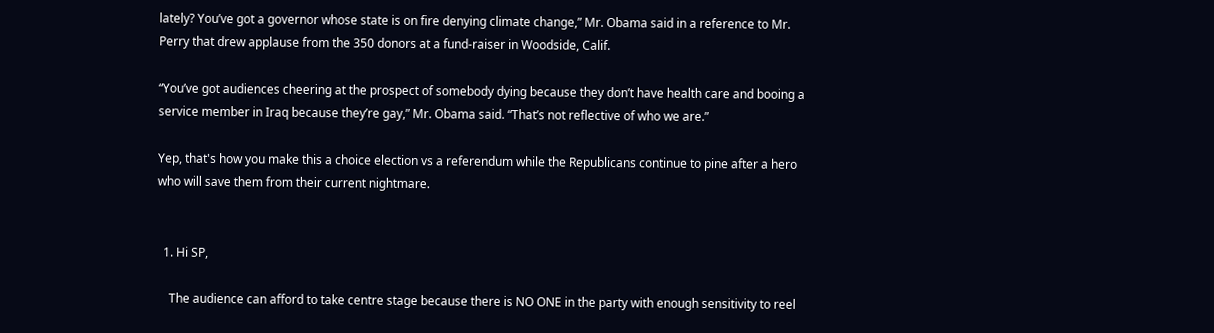lately? You’ve got a governor whose state is on fire denying climate change,” Mr. Obama said in a reference to Mr. Perry that drew applause from the 350 donors at a fund-raiser in Woodside, Calif.

“You’ve got audiences cheering at the prospect of somebody dying because they don’t have health care and booing a service member in Iraq because they’re gay,” Mr. Obama said. “That’s not reflective of who we are.”

Yep, that's how you make this a choice election vs a referendum while the Republicans continue to pine after a hero who will save them from their current nightmare.


  1. Hi SP,

    The audience can afford to take centre stage because there is NO ONE in the party with enough sensitivity to reel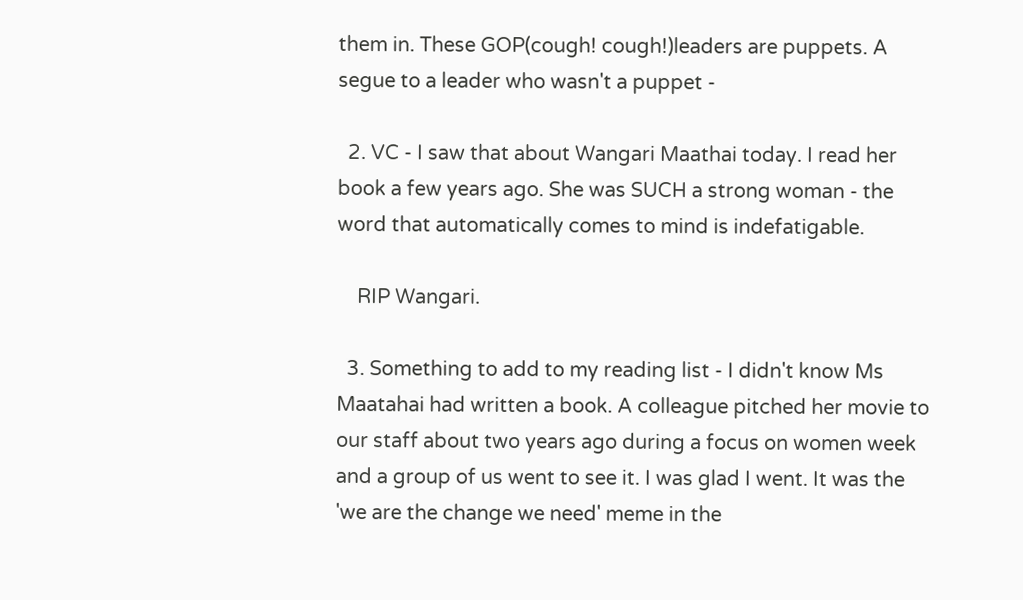them in. These GOP(cough! cough!)leaders are puppets. A segue to a leader who wasn't a puppet -

  2. VC - I saw that about Wangari Maathai today. I read her book a few years ago. She was SUCH a strong woman - the word that automatically comes to mind is indefatigable.

    RIP Wangari.

  3. Something to add to my reading list - I didn't know Ms Maatahai had written a book. A colleague pitched her movie to our staff about two years ago during a focus on women week and a group of us went to see it. I was glad I went. It was the 'we are the change we need' meme in the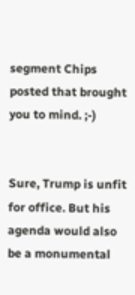segment Chips posted that brought you to mind. ;-)


Sure, Trump is unfit for office. But his agenda would also be a monumental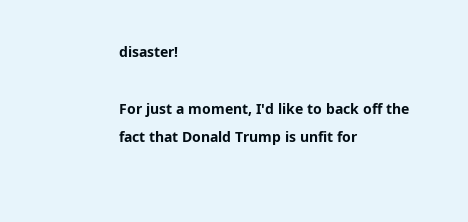disaster!

For just a moment, I'd like to back off the fact that Donald Trump is unfit for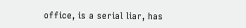office, is a serial liar, has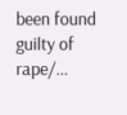been found guilty of rape/...